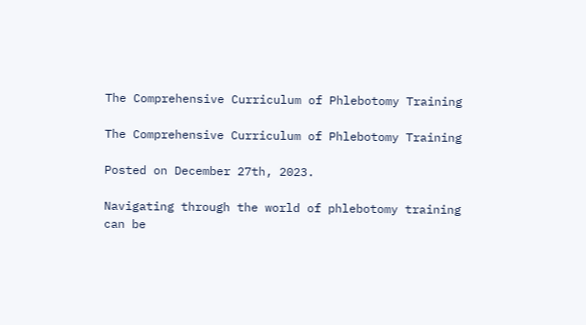The Comprehensive Curriculum of Phlebotomy Training

The Comprehensive Curriculum of Phlebotomy Training

Posted on December 27th, 2023.

Navigating through the world of phlebotomy training can be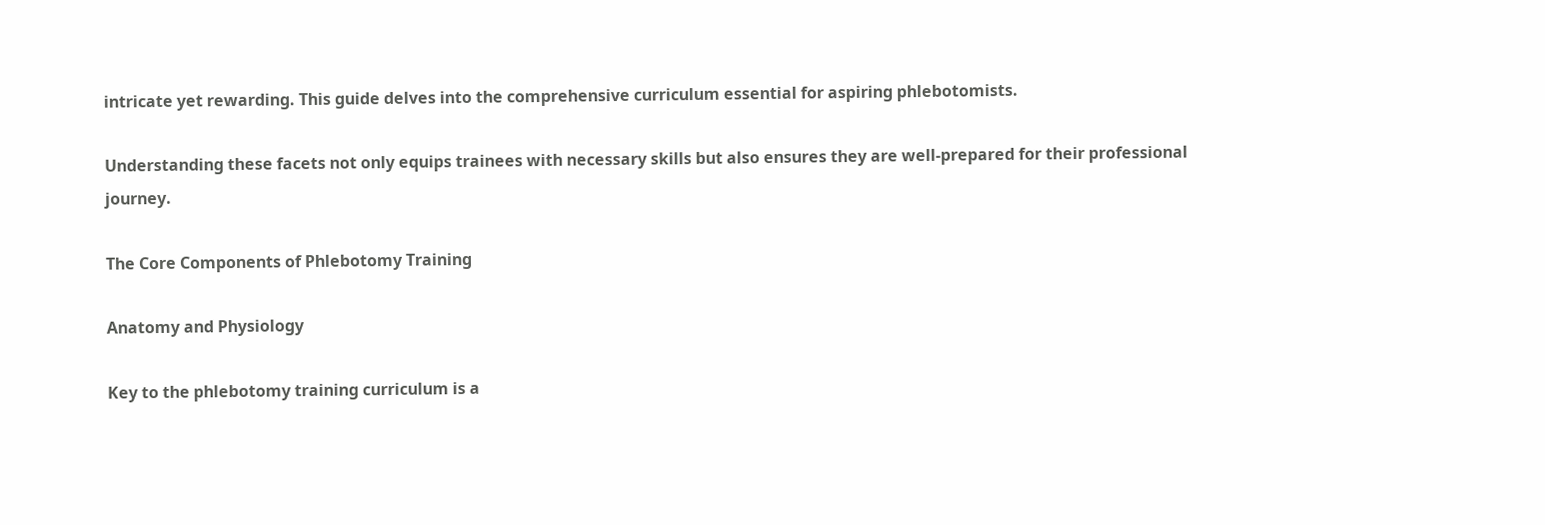intricate yet rewarding. This guide delves into the comprehensive curriculum essential for aspiring phlebotomists.

Understanding these facets not only equips trainees with necessary skills but also ensures they are well-prepared for their professional journey.

The Core Components of Phlebotomy Training

Anatomy and Physiology

Key to the phlebotomy training curriculum is a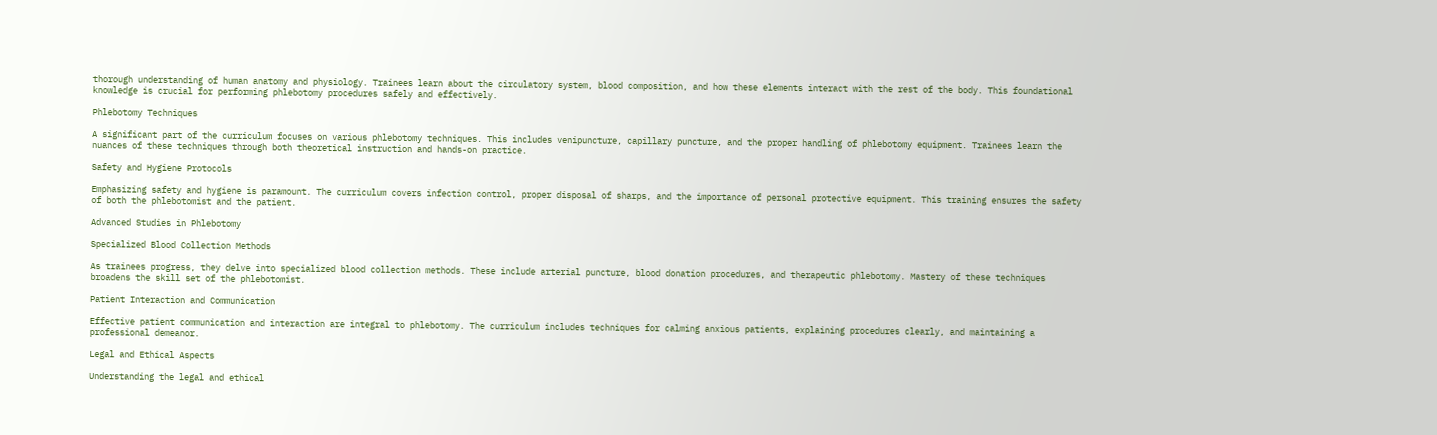thorough understanding of human anatomy and physiology. Trainees learn about the circulatory system, blood composition, and how these elements interact with the rest of the body. This foundational knowledge is crucial for performing phlebotomy procedures safely and effectively.

Phlebotomy Techniques

A significant part of the curriculum focuses on various phlebotomy techniques. This includes venipuncture, capillary puncture, and the proper handling of phlebotomy equipment. Trainees learn the nuances of these techniques through both theoretical instruction and hands-on practice.

Safety and Hygiene Protocols

Emphasizing safety and hygiene is paramount. The curriculum covers infection control, proper disposal of sharps, and the importance of personal protective equipment. This training ensures the safety of both the phlebotomist and the patient.

Advanced Studies in Phlebotomy

Specialized Blood Collection Methods

As trainees progress, they delve into specialized blood collection methods. These include arterial puncture, blood donation procedures, and therapeutic phlebotomy. Mastery of these techniques broadens the skill set of the phlebotomist.

Patient Interaction and Communication

Effective patient communication and interaction are integral to phlebotomy. The curriculum includes techniques for calming anxious patients, explaining procedures clearly, and maintaining a professional demeanor.

Legal and Ethical Aspects

Understanding the legal and ethical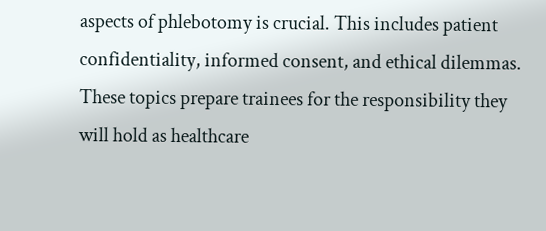aspects of phlebotomy is crucial. This includes patient confidentiality, informed consent, and ethical dilemmas. These topics prepare trainees for the responsibility they will hold as healthcare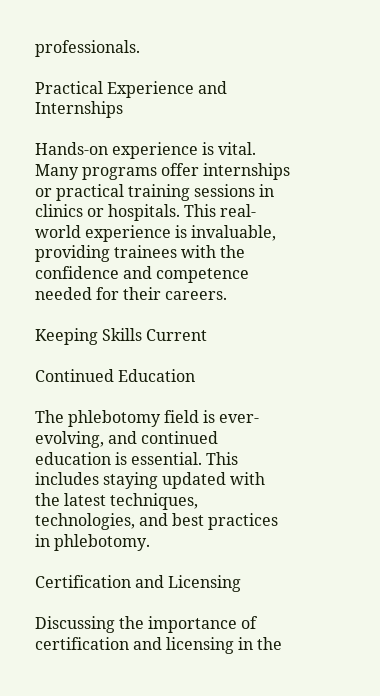professionals.

Practical Experience and Internships

Hands-on experience is vital. Many programs offer internships or practical training sessions in clinics or hospitals. This real-world experience is invaluable, providing trainees with the confidence and competence needed for their careers.

Keeping Skills Current

Continued Education

The phlebotomy field is ever-evolving, and continued education is essential. This includes staying updated with the latest techniques, technologies, and best practices in phlebotomy.

Certification and Licensing

Discussing the importance of certification and licensing in the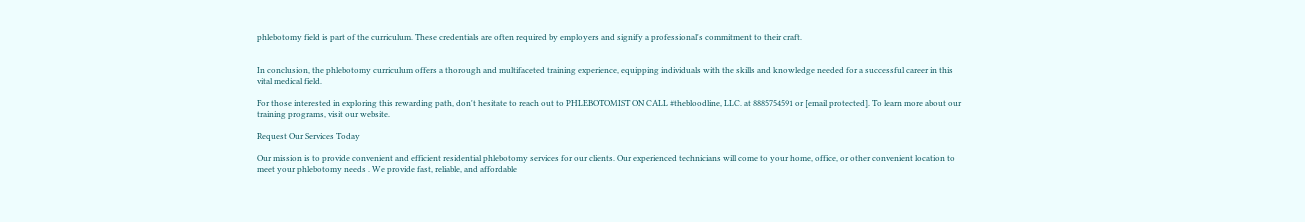phlebotomy field is part of the curriculum. These credentials are often required by employers and signify a professional's commitment to their craft.


In conclusion, the phlebotomy curriculum offers a thorough and multifaceted training experience, equipping individuals with the skills and knowledge needed for a successful career in this vital medical field.

For those interested in exploring this rewarding path, don't hesitate to reach out to PHLEBOTOMIST ON CALL #thebloodline, LLC. at 8885754591 or [email protected]. To learn more about our training programs, visit our website.

Request Our Services Today

Our mission is to provide convenient and efficient residential phlebotomy services for our clients. Our experienced technicians will come to your home, office, or other convenient location to meet your phlebotomy needs . We provide fast, reliable, and affordable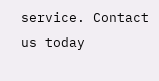service. Contact us today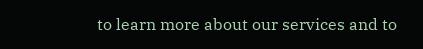to learn more about our services and to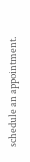schedule an appointment.